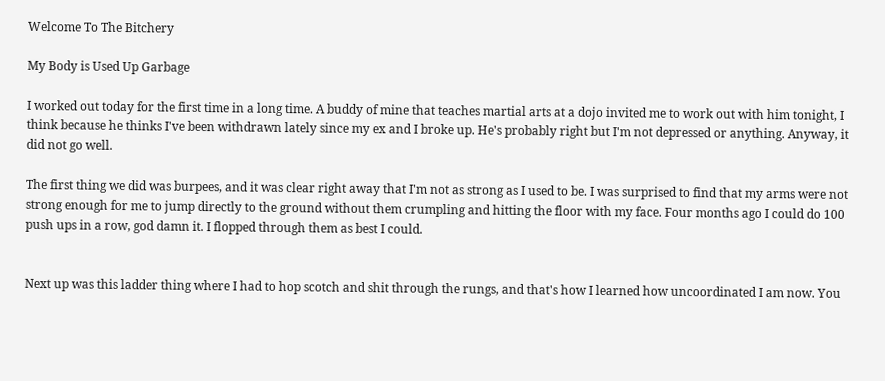Welcome To The Bitchery

My Body is Used Up Garbage

I worked out today for the first time in a long time. A buddy of mine that teaches martial arts at a dojo invited me to work out with him tonight, I think because he thinks I've been withdrawn lately since my ex and I broke up. He's probably right but I'm not depressed or anything. Anyway, it did not go well.

The first thing we did was burpees, and it was clear right away that I'm not as strong as I used to be. I was surprised to find that my arms were not strong enough for me to jump directly to the ground without them crumpling and hitting the floor with my face. Four months ago I could do 100 push ups in a row, god damn it. I flopped through them as best I could.


Next up was this ladder thing where I had to hop scotch and shit through the rungs, and that's how I learned how uncoordinated I am now. You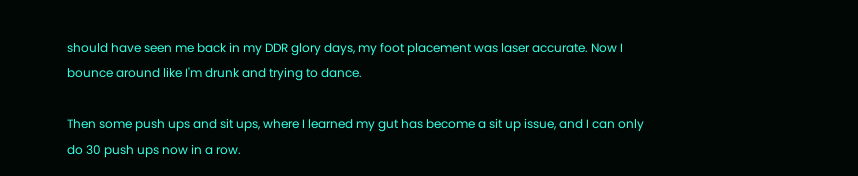should have seen me back in my DDR glory days, my foot placement was laser accurate. Now I bounce around like I'm drunk and trying to dance.

Then some push ups and sit ups, where I learned my gut has become a sit up issue, and I can only do 30 push ups now in a row.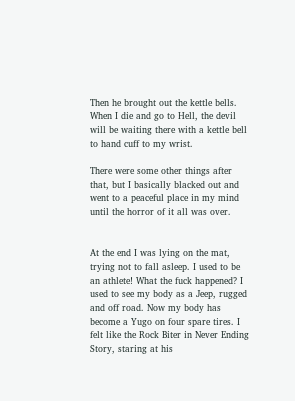Then he brought out the kettle bells. When I die and go to Hell, the devil will be waiting there with a kettle bell to hand cuff to my wrist.

There were some other things after that, but I basically blacked out and went to a peaceful place in my mind until the horror of it all was over.


At the end I was lying on the mat, trying not to fall asleep. I used to be an athlete! What the fuck happened? I used to see my body as a Jeep, rugged and off road. Now my body has become a Yugo on four spare tires. I felt like the Rock Biter in Never Ending Story, staring at his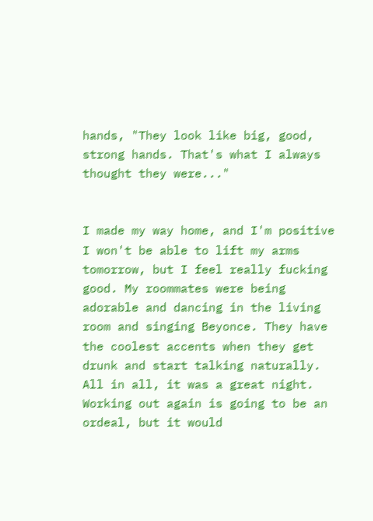hands, "They look like big, good, strong hands. That's what I always thought they were..."


I made my way home, and I'm positive I won't be able to lift my arms tomorrow, but I feel really fucking good. My roommates were being adorable and dancing in the living room and singing Beyonce. They have the coolest accents when they get drunk and start talking naturally. All in all, it was a great night. Working out again is going to be an ordeal, but it would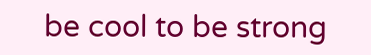be cool to be strong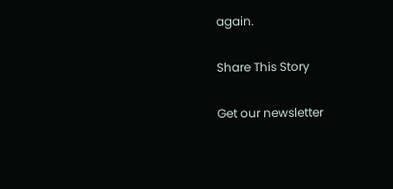again.

Share This Story

Get our newsletter